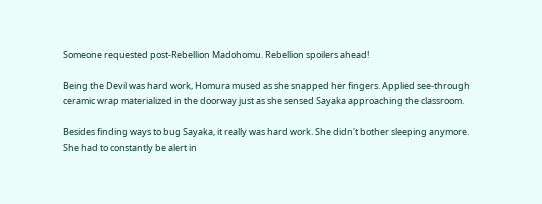Someone requested post-Rebellion Madohomu. Rebellion spoilers ahead!

Being the Devil was hard work, Homura mused as she snapped her fingers. Applied see-through ceramic wrap materialized in the doorway just as she sensed Sayaka approaching the classroom.

Besides finding ways to bug Sayaka, it really was hard work. She didn't bother sleeping anymore. She had to constantly be alert in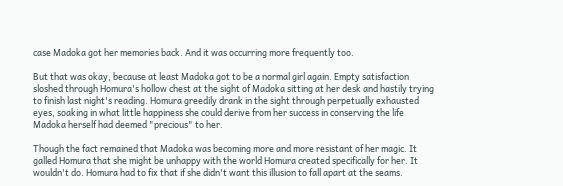case Madoka got her memories back. And it was occurring more frequently too.

But that was okay, because at least Madoka got to be a normal girl again. Empty satisfaction sloshed through Homura's hollow chest at the sight of Madoka sitting at her desk and hastily trying to finish last night's reading. Homura greedily drank in the sight through perpetually exhausted eyes, soaking in what little happiness she could derive from her success in conserving the life Madoka herself had deemed "precious" to her.

Though the fact remained that Madoka was becoming more and more resistant of her magic. It galled Homura that she might be unhappy with the world Homura created specifically for her. It wouldn't do. Homura had to fix that if she didn't want this illusion to fall apart at the seams.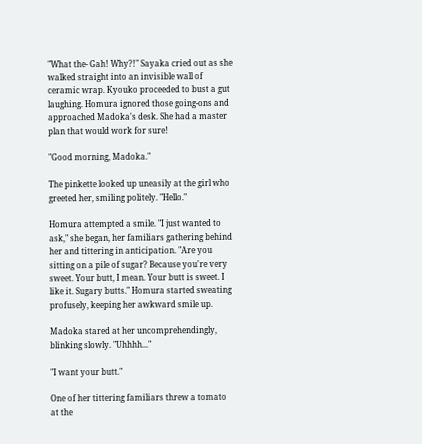"What the- Gah! Why?!" Sayaka cried out as she walked straight into an invisible wall of ceramic wrap. Kyouko proceeded to bust a gut laughing. Homura ignored those going-ons and approached Madoka's desk. She had a master plan that would work for sure!

"Good morning, Madoka."

The pinkette looked up uneasily at the girl who greeted her, smiling politely. "Hello."

Homura attempted a smile. "I just wanted to ask," she began, her familiars gathering behind her and tittering in anticipation. "Are you sitting on a pile of sugar? Because you're very sweet. Your butt, I mean. Your butt is sweet. I like it. Sugary butts." Homura started sweating profusely, keeping her awkward smile up.

Madoka stared at her uncomprehendingly, blinking slowly. "Uhhhh..."

"I want your butt."

One of her tittering familiars threw a tomato at the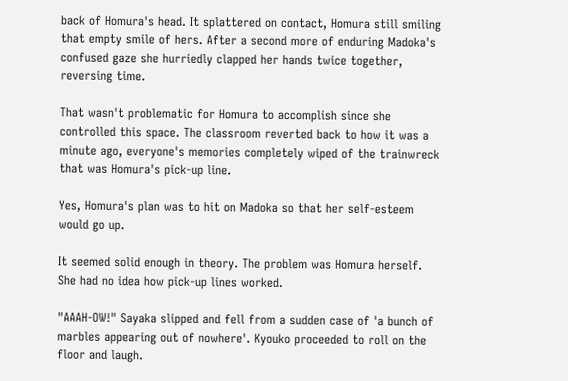back of Homura's head. It splattered on contact, Homura still smiling that empty smile of hers. After a second more of enduring Madoka's confused gaze she hurriedly clapped her hands twice together, reversing time.

That wasn't problematic for Homura to accomplish since she controlled this space. The classroom reverted back to how it was a minute ago, everyone's memories completely wiped of the trainwreck that was Homura's pick-up line.

Yes, Homura's plan was to hit on Madoka so that her self-esteem would go up.

It seemed solid enough in theory. The problem was Homura herself. She had no idea how pick-up lines worked.

"AAAH-OW!" Sayaka slipped and fell from a sudden case of 'a bunch of marbles appearing out of nowhere'. Kyouko proceeded to roll on the floor and laugh.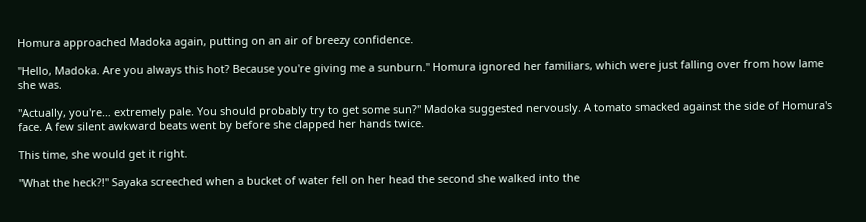Homura approached Madoka again, putting on an air of breezy confidence.

"Hello, Madoka. Are you always this hot? Because you're giving me a sunburn." Homura ignored her familiars, which were just falling over from how lame she was.

"Actually, you're… extremely pale. You should probably try to get some sun?" Madoka suggested nervously. A tomato smacked against the side of Homura's face. A few silent awkward beats went by before she clapped her hands twice.

This time, she would get it right.

"What the heck?!" Sayaka screeched when a bucket of water fell on her head the second she walked into the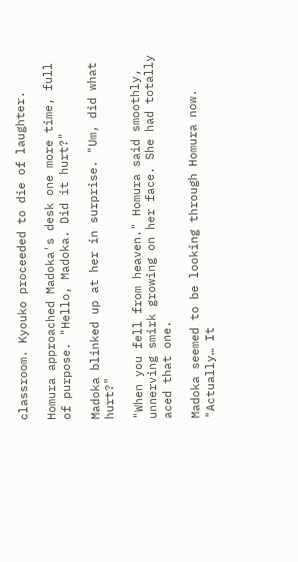classroom. Kyouko proceeded to die of laughter.

Homura approached Madoka's desk one more time, full of purpose. "Hello, Madoka. Did it hurt?"

Madoka blinked up at her in surprise. "Um, did what hurt?"

"When you fell from heaven." Homura said smoothly, unnerving smirk growing on her face. She had totally aced that one.

Madoka seemed to be looking through Homura now. "Actually… It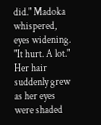did." Madoka whispered, eyes widening. "It hurt. A lot." Her hair suddenly grew as her eyes were shaded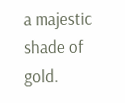a majestic shade of gold.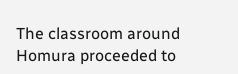The classroom around Homura proceeded to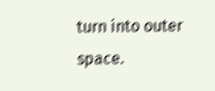turn into outer space.